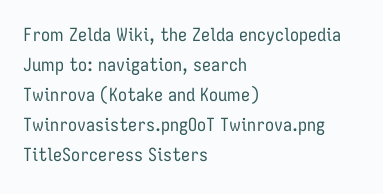From Zelda Wiki, the Zelda encyclopedia
Jump to: navigation, search
Twinrova (Kotake and Koume)
Twinrovasisters.pngOoT Twinrova.png
TitleSorceress Sisters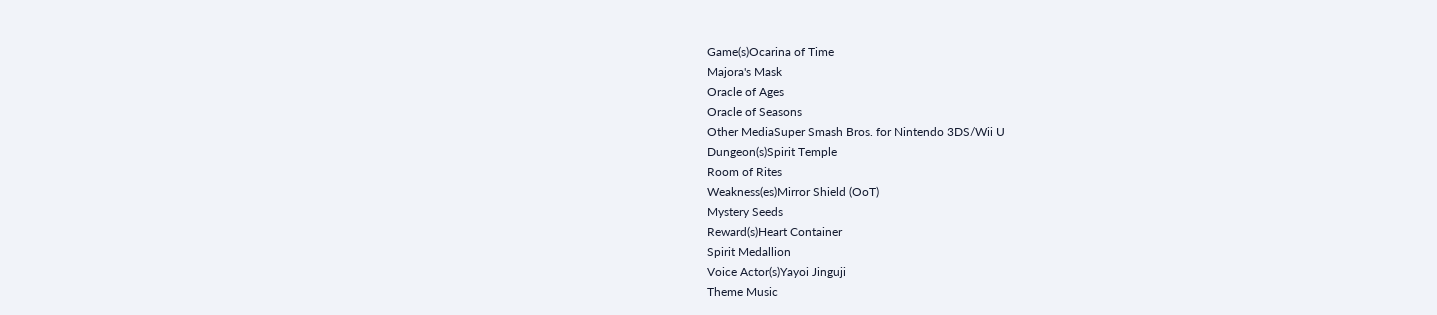Game(s)Ocarina of Time
Majora's Mask
Oracle of Ages
Oracle of Seasons
Other MediaSuper Smash Bros. for Nintendo 3DS/Wii U
Dungeon(s)Spirit Temple
Room of Rites
Weakness(es)Mirror Shield (OoT)
Mystery Seeds
Reward(s)Heart Container
Spirit Medallion
Voice Actor(s)Yayoi Jinguji
Theme Music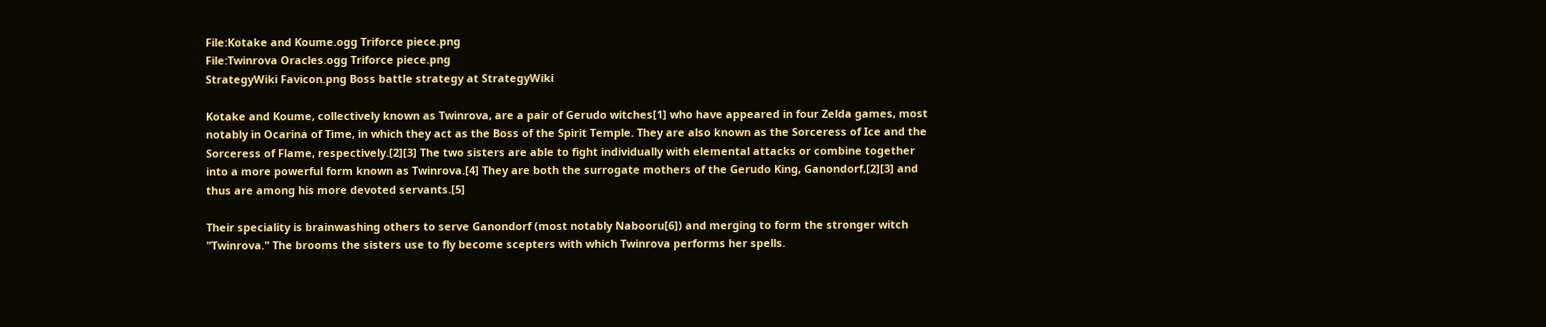File:Kotake and Koume.ogg Triforce piece.png
File:Twinrova Oracles.ogg Triforce piece.png
StrategyWiki Favicon.png Boss battle strategy at StrategyWiki

Kotake and Koume, collectively known as Twinrova, are a pair of Gerudo witches[1] who have appeared in four Zelda games, most notably in Ocarina of Time, in which they act as the Boss of the Spirit Temple. They are also known as the Sorceress of Ice and the Sorceress of Flame, respectively.[2][3] The two sisters are able to fight individually with elemental attacks or combine together into a more powerful form known as Twinrova.[4] They are both the surrogate mothers of the Gerudo King, Ganondorf,[2][3] and thus are among his more devoted servants.[5]

Their speciality is brainwashing others to serve Ganondorf (most notably Nabooru[6]) and merging to form the stronger witch "Twinrova." The brooms the sisters use to fly become scepters with which Twinrova performs her spells.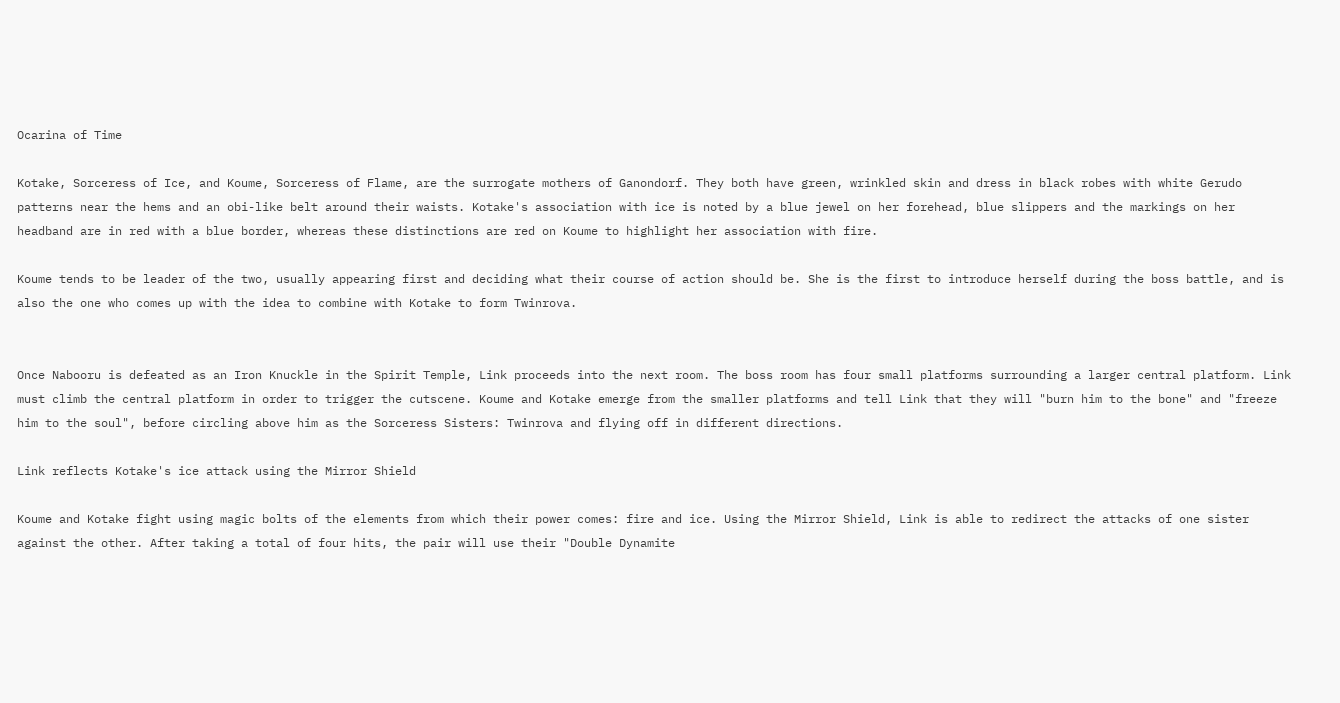Ocarina of Time

Kotake, Sorceress of Ice, and Koume, Sorceress of Flame, are the surrogate mothers of Ganondorf. They both have green, wrinkled skin and dress in black robes with white Gerudo patterns near the hems and an obi-like belt around their waists. Kotake's association with ice is noted by a blue jewel on her forehead, blue slippers and the markings on her headband are in red with a blue border, whereas these distinctions are red on Koume to highlight her association with fire.

Koume tends to be leader of the two, usually appearing first and deciding what their course of action should be. She is the first to introduce herself during the boss battle, and is also the one who comes up with the idea to combine with Kotake to form Twinrova.


Once Nabooru is defeated as an Iron Knuckle in the Spirit Temple, Link proceeds into the next room. The boss room has four small platforms surrounding a larger central platform. Link must climb the central platform in order to trigger the cutscene. Koume and Kotake emerge from the smaller platforms and tell Link that they will "burn him to the bone" and "freeze him to the soul", before circling above him as the Sorceress Sisters: Twinrova and flying off in different directions.

Link reflects Kotake's ice attack using the Mirror Shield

Koume and Kotake fight using magic bolts of the elements from which their power comes: fire and ice. Using the Mirror Shield, Link is able to redirect the attacks of one sister against the other. After taking a total of four hits, the pair will use their "Double Dynamite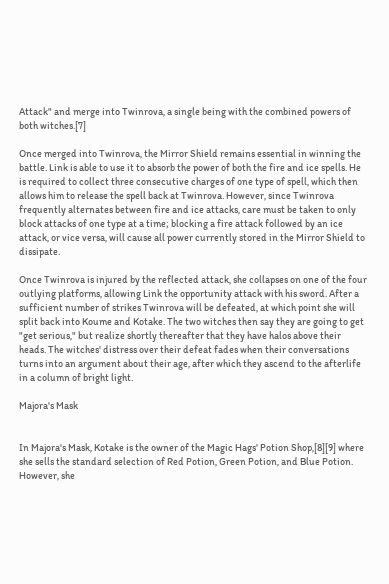Attack" and merge into Twinrova, a single being with the combined powers of both witches.[7]

Once merged into Twinrova, the Mirror Shield remains essential in winning the battle. Link is able to use it to absorb the power of both the fire and ice spells. He is required to collect three consecutive charges of one type of spell, which then allows him to release the spell back at Twinrova. However, since Twinrova frequently alternates between fire and ice attacks, care must be taken to only block attacks of one type at a time; blocking a fire attack followed by an ice attack, or vice versa, will cause all power currently stored in the Mirror Shield to dissipate.

Once Twinrova is injured by the reflected attack, she collapses on one of the four outlying platforms, allowing Link the opportunity attack with his sword. After a sufficient number of strikes Twinrova will be defeated, at which point she will split back into Koume and Kotake. The two witches then say they are going to get "get serious," but realize shortly thereafter that they have halos above their heads. The witches' distress over their defeat fades when their conversations turns into an argument about their age, after which they ascend to the afterlife in a column of bright light.

Majora's Mask


In Majora's Mask, Kotake is the owner of the Magic Hags' Potion Shop,[8][9] where she sells the standard selection of Red Potion, Green Potion, and Blue Potion. However, she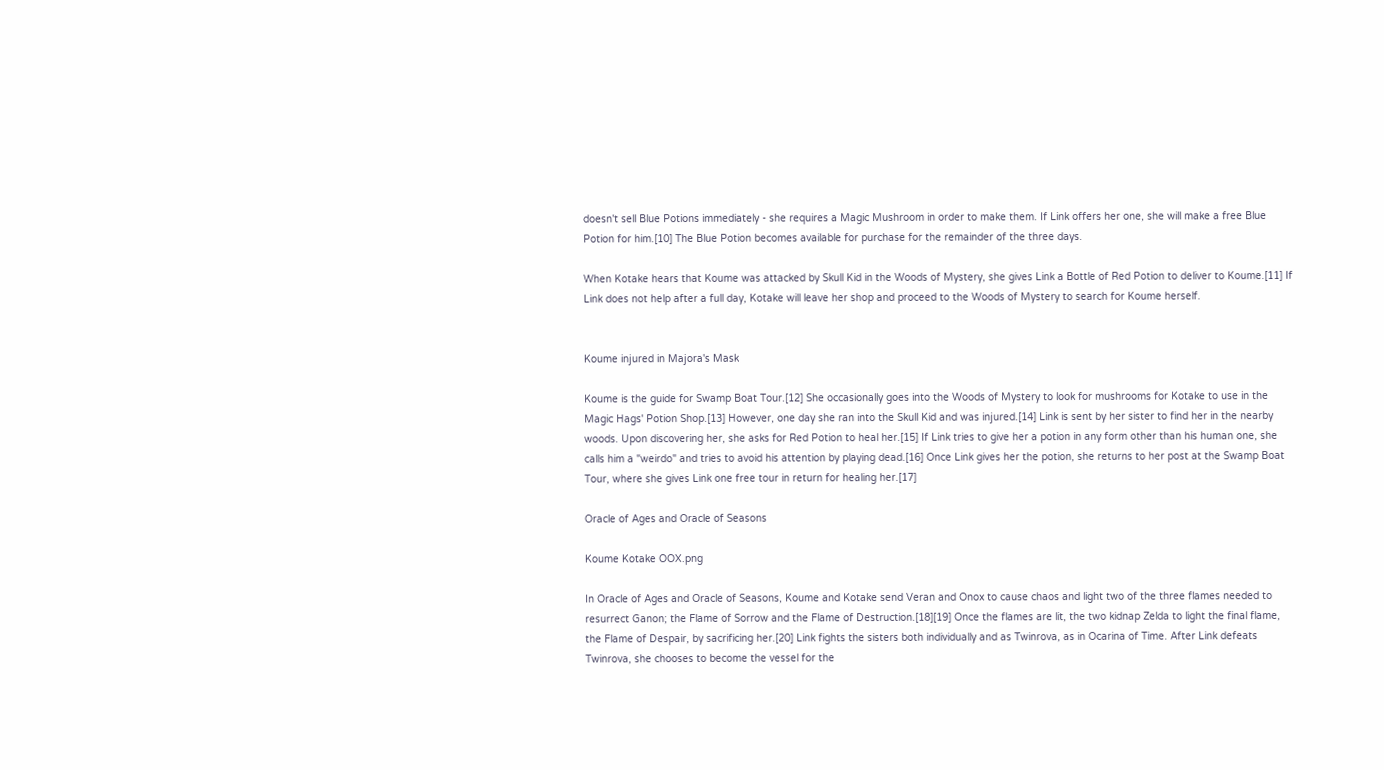doesn't sell Blue Potions immediately - she requires a Magic Mushroom in order to make them. If Link offers her one, she will make a free Blue Potion for him.[10] The Blue Potion becomes available for purchase for the remainder of the three days.

When Kotake hears that Koume was attacked by Skull Kid in the Woods of Mystery, she gives Link a Bottle of Red Potion to deliver to Koume.[11] If Link does not help after a full day, Kotake will leave her shop and proceed to the Woods of Mystery to search for Koume herself.


Koume injured in Majora's Mask

Koume is the guide for Swamp Boat Tour.[12] She occasionally goes into the Woods of Mystery to look for mushrooms for Kotake to use in the Magic Hags' Potion Shop.[13] However, one day she ran into the Skull Kid and was injured.[14] Link is sent by her sister to find her in the nearby woods. Upon discovering her, she asks for Red Potion to heal her.[15] If Link tries to give her a potion in any form other than his human one, she calls him a "weirdo" and tries to avoid his attention by playing dead.[16] Once Link gives her the potion, she returns to her post at the Swamp Boat Tour, where she gives Link one free tour in return for healing her.[17]

Oracle of Ages and Oracle of Seasons

Koume Kotake OOX.png

In Oracle of Ages and Oracle of Seasons, Koume and Kotake send Veran and Onox to cause chaos and light two of the three flames needed to resurrect Ganon; the Flame of Sorrow and the Flame of Destruction.[18][19] Once the flames are lit, the two kidnap Zelda to light the final flame, the Flame of Despair, by sacrificing her.[20] Link fights the sisters both individually and as Twinrova, as in Ocarina of Time. After Link defeats Twinrova, she chooses to become the vessel for the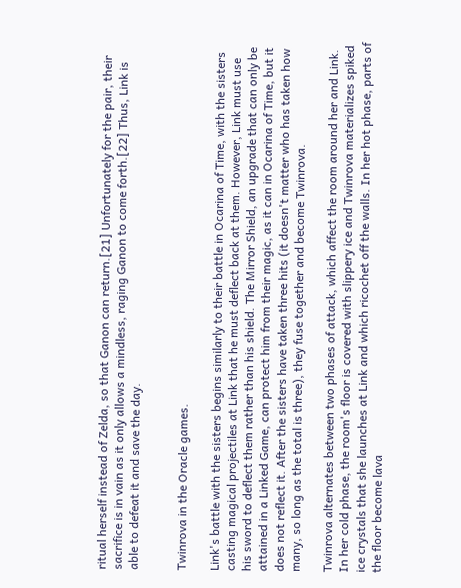ritual herself instead of Zelda, so that Ganon can return.[21] Unfortunately for the pair, their sacrifice is in vain as it only allows a mindless, raging Ganon to come forth.[22] Thus, Link is able to defeat it and save the day.


Twinrova in the Oracle games.

Link's battle with the sisters begins similarly to their battle in Ocarina of Time, with the sisters casting magical projectiles at Link that he must deflect back at them. However, Link must use his sword to deflect them rather than his shield. The Mirror Shield, an upgrade that can only be attained in a Linked Game, can protect him from their magic, as it can in Ocarina of Time, but it does not reflect it. After the sisters have taken three hits (it doesn't matter who has taken how many, so long as the total is three), they fuse together and become Twinrova.

Twinrova alternates between two phases of attack, which affect the room around her and Link. In her cold phase, the room's floor is covered with slippery ice and Twinrova materializes spiked ice crystals that she launches at Link and which ricochet off the walls. In her hot phase, parts of the floor become lava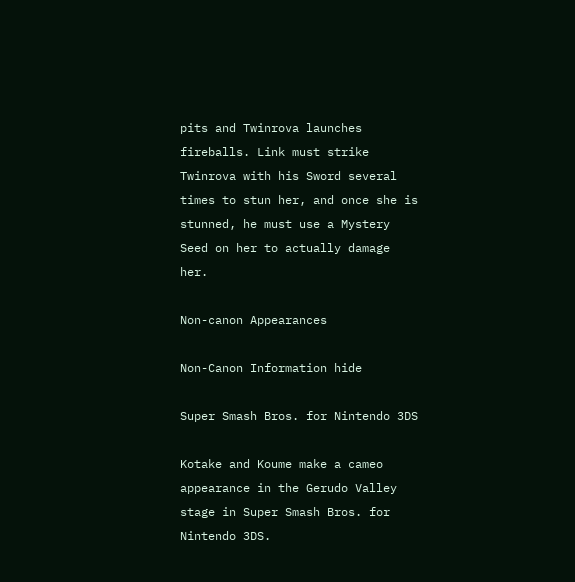pits and Twinrova launches fireballs. Link must strike Twinrova with his Sword several times to stun her, and once she is stunned, he must use a Mystery Seed on her to actually damage her.

Non-canon Appearances

Non-Canon Information hide

Super Smash Bros. for Nintendo 3DS

Kotake and Koume make a cameo appearance in the Gerudo Valley stage in Super Smash Bros. for Nintendo 3DS.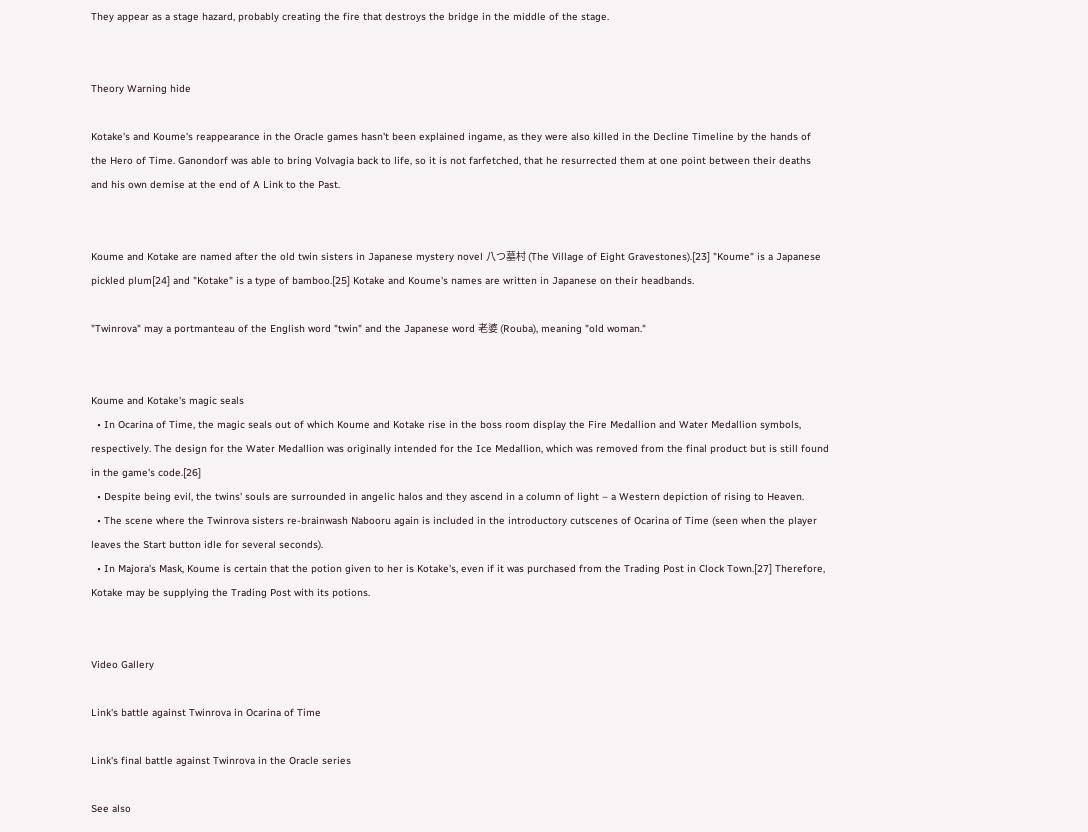They appear as a stage hazard, probably creating the fire that destroys the bridge in the middle of the stage.


Theory Warning hide

Kotake's and Koume's reappearance in the Oracle games hasn't been explained ingame, as they were also killed in the Decline Timeline by the hands of the Hero of Time. Ganondorf was able to bring Volvagia back to life, so it is not farfetched, that he resurrected them at one point between their deaths and his own demise at the end of A Link to the Past.


Koume and Kotake are named after the old twin sisters in Japanese mystery novel 八つ墓村 (The Village of Eight Gravestones).[23] "Koume" is a Japanese pickled plum[24] and "Kotake" is a type of bamboo.[25] Kotake and Koume's names are written in Japanese on their headbands.

"Twinrova" may a portmanteau of the English word "twin" and the Japanese word 老婆 (Rouba), meaning "old woman."


Koume and Kotake's magic seals
  • In Ocarina of Time, the magic seals out of which Koume and Kotake rise in the boss room display the Fire Medallion and Water Medallion symbols, respectively. The design for the Water Medallion was originally intended for the Ice Medallion, which was removed from the final product but is still found in the game's code.[26]
  • Despite being evil, the twins' souls are surrounded in angelic halos and they ascend in a column of light – a Western depiction of rising to Heaven.
  • The scene where the Twinrova sisters re-brainwash Nabooru again is included in the introductory cutscenes of Ocarina of Time (seen when the player leaves the Start button idle for several seconds).
  • In Majora's Mask, Koume is certain that the potion given to her is Kotake's, even if it was purchased from the Trading Post in Clock Town.[27] Therefore, Kotake may be supplying the Trading Post with its potions.


Video Gallery

Link's battle against Twinrova in Ocarina of Time

Link's final battle against Twinrova in the Oracle series

See also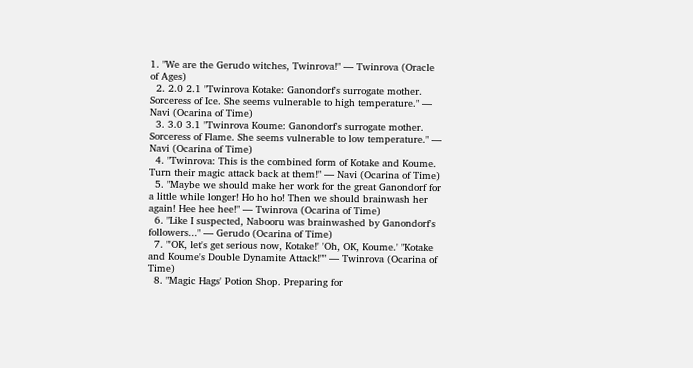1. "We are the Gerudo witches, Twinrova!" — Twinrova (Oracle of Ages)
  2. 2.0 2.1 "Twinrova Kotake: Ganondorf's surrogate mother. Sorceress of Ice. She seems vulnerable to high temperature." — Navi (Ocarina of Time)
  3. 3.0 3.1 "Twinrova Koume: Ganondorf's surrogate mother. Sorceress of Flame. She seems vulnerable to low temperature." — Navi (Ocarina of Time)
  4. "Twinrova: This is the combined form of Kotake and Koume. Turn their magic attack back at them!" — Navi (Ocarina of Time)
  5. "Maybe we should make her work for the great Ganondorf for a little while longer! Ho ho ho! Then we should brainwash her again! Hee hee hee!" — Twinrova (Ocarina of Time)
  6. "Like I suspected, Nabooru was brainwashed by Ganondorf's followers..." — Gerudo (Ocarina of Time)
  7. "'OK, let's get serious now, Kotake!' 'Oh, OK, Koume.' "Kotake and Koume's Double Dynamite Attack!"" — Twinrova (Ocarina of Time)
  8. "Magic Hags' Potion Shop. Preparing for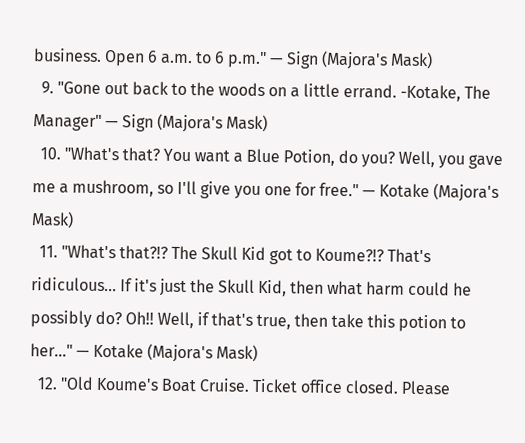business. Open 6 a.m. to 6 p.m." — Sign (Majora's Mask)
  9. "Gone out back to the woods on a little errand. -Kotake, The Manager" — Sign (Majora's Mask)
  10. "What's that? You want a Blue Potion, do you? Well, you gave me a mushroom, so I'll give you one for free." — Kotake (Majora's Mask)
  11. "What's that?!? The Skull Kid got to Koume?!? That's ridiculous... If it's just the Skull Kid, then what harm could he possibly do? Oh!! Well, if that's true, then take this potion to her..." — Kotake (Majora's Mask)
  12. "Old Koume's Boat Cruise. Ticket office closed. Please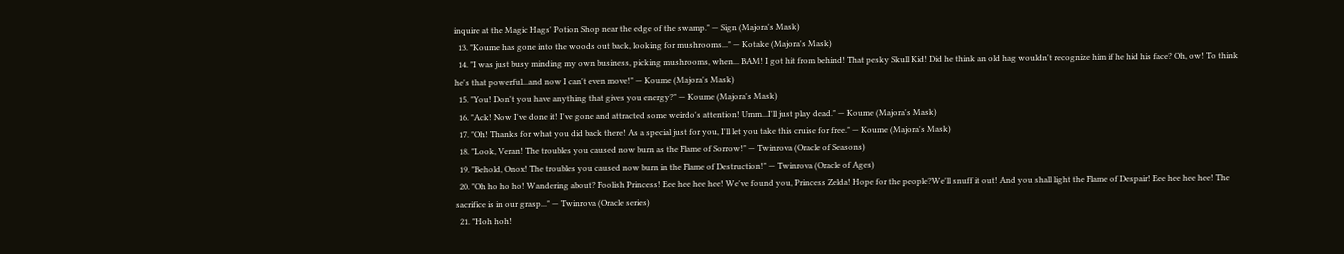inquire at the Magic Hags' Potion Shop near the edge of the swamp." — Sign (Majora's Mask)
  13. "Koume has gone into the woods out back, looking for mushrooms..." — Kotake (Majora's Mask)
  14. "I was just busy minding my own business, picking mushrooms, when... BAM! I got hit from behind! That pesky Skull Kid! Did he think an old hag wouldn't recognize him if he hid his face? Oh, ow! To think he's that powerful...and now I can't even move!" — Koume (Majora's Mask)
  15. "You! Don't you have anything that gives you energy?" — Koume (Majora's Mask)
  16. "Ack! Now I've done it! I've gone and attracted some weirdo's attention! Umm...I'll just play dead." — Koume (Majora's Mask)
  17. "Oh! Thanks for what you did back there! As a special just for you, I'll let you take this cruise for free." — Koume (Majora's Mask)
  18. "Look, Veran! The troubles you caused now burn as the Flame of Sorrow!" — Twinrova (Oracle of Seasons)
  19. "Behold, Onox! The troubles you caused now burn in the Flame of Destruction!" — Twinrova (Oracle of Ages)
  20. "Oh ho ho ho! Wandering about? Foolish Princess! Eee hee hee hee! We've found you, Princess Zelda! Hope for the people?We'll snuff it out! And you shall light the Flame of Despair! Eee hee hee hee! The sacrifice is in our grasp..." — Twinrova (Oracle series)
  21. "Hoh hoh!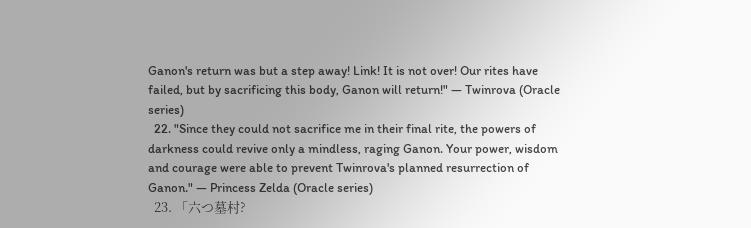Ganon's return was but a step away! Link! It is not over! Our rites have failed, but by sacrificing this body, Ganon will return!" — Twinrova (Oracle series)
  22. "Since they could not sacrifice me in their final rite, the powers of darkness could revive only a mindless, raging Ganon. Your power, wisdom and courage were able to prevent Twinrova's planned resurrection of Ganon." — Princess Zelda (Oracle series)
  23. 「六つ墓村?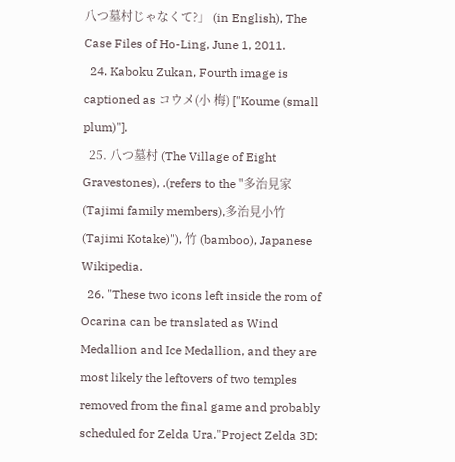八つ墓村じゃなくて?」 (in English), The Case Files of Ho-Ling, June 1, 2011.
  24. Kaboku Zukan, Fourth image is captioned as コウメ(小 梅) ["Koume (small plum)"].
  25. 八つ墓村 (The Village of Eight Gravestones), .(refers to the "多治見家(Tajimi family members),多治見小竹(Tajimi Kotake)"), 竹 (bamboo), Japanese Wikipedia.
  26. "These two icons left inside the rom of Ocarina can be translated as Wind Medallion and Ice Medallion, and they are most likely the leftovers of two temples removed from the final game and probably scheduled for Zelda Ura."Project Zelda 3D: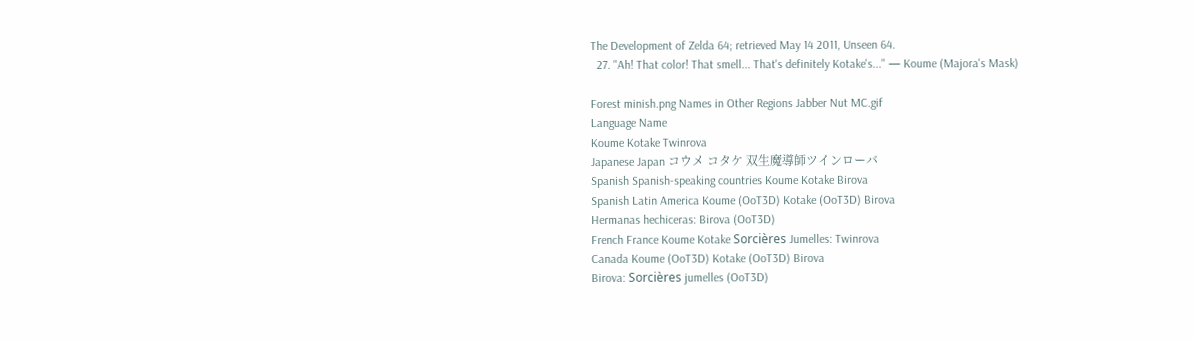The Development of Zelda 64; retrieved May 14 2011, Unseen 64.
  27. "Ah! That color! That smell... That's definitely Kotake's..." — Koume (Majora's Mask)

Forest minish.png Names in Other Regions Jabber Nut MC.gif
Language Name
Koume Kotake Twinrova
Japanese Japan コウメ コタケ 双生魔導師ツインローバ
Spanish Spanish-speaking countries Koume Kotake Birova
Spanish Latin America Koume (OoT3D) Kotake (OoT3D) Birova
Hermanas hechiceras: Birova (OoT3D)
French France Koume Kotake Sorcières Jumelles: Twinrova
Canada Koume (OoT3D) Kotake (OoT3D) Birova
Birova: Sorcières jumelles (OoT3D)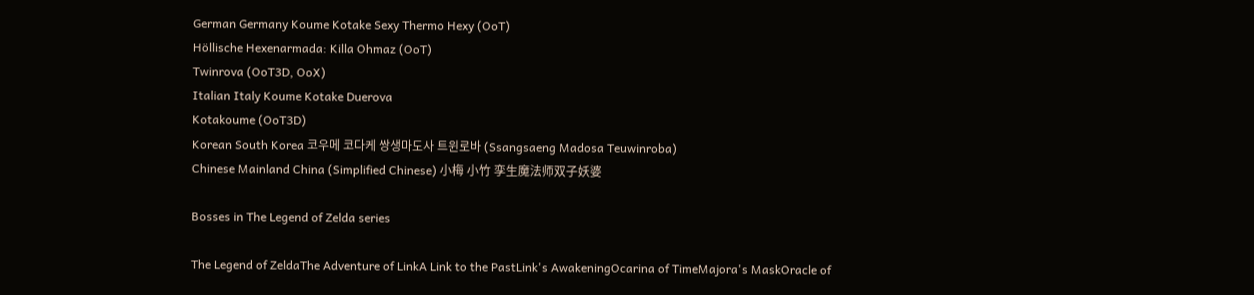German Germany Koume Kotake Sexy Thermo Hexy (OoT)
Höllische Hexenarmada: Killa Ohmaz (OoT)
Twinrova (OoT3D, OoX)
Italian Italy Koume Kotake Duerova
Kotakoume (OoT3D)
Korean South Korea 코우메 코다케 쌍생마도사 트윈로바 (Ssangsaeng Madosa Teuwinroba)
Chinese Mainland China (Simplified Chinese) 小梅 小竹 孪生魔法师双子妖婆

Bosses in The Legend of Zelda series

The Legend of ZeldaThe Adventure of LinkA Link to the PastLink's AwakeningOcarina of TimeMajora's MaskOracle of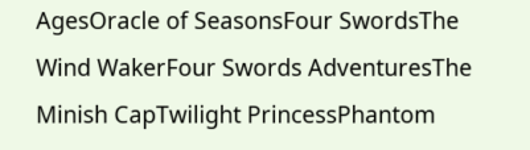AgesOracle of SeasonsFour SwordsThe Wind WakerFour Swords AdventuresThe Minish CapTwilight PrincessPhantom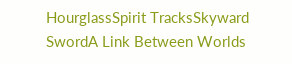HourglassSpirit TracksSkyward SwordA Link Between Worlds